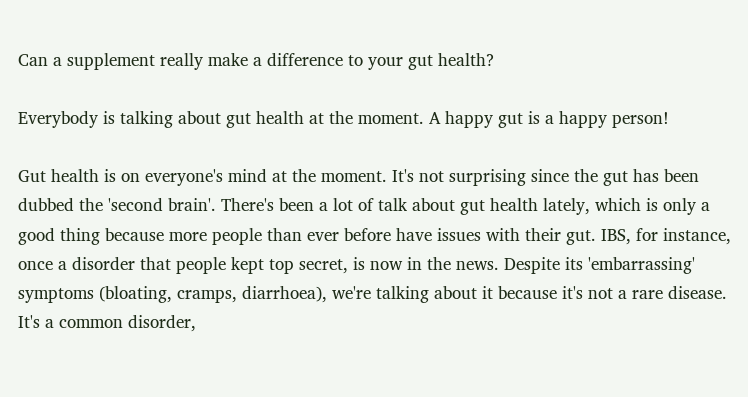Can a supplement really make a difference to your gut health?

Everybody is talking about gut health at the moment. A happy gut is a happy person!

Gut health is on everyone's mind at the moment. It's not surprising since the gut has been dubbed the 'second brain'. There's been a lot of talk about gut health lately, which is only a good thing because more people than ever before have issues with their gut. IBS, for instance, once a disorder that people kept top secret, is now in the news. Despite its 'embarrassing' symptoms (bloating, cramps, diarrhoea), we're talking about it because it's not a rare disease. It's a common disorder,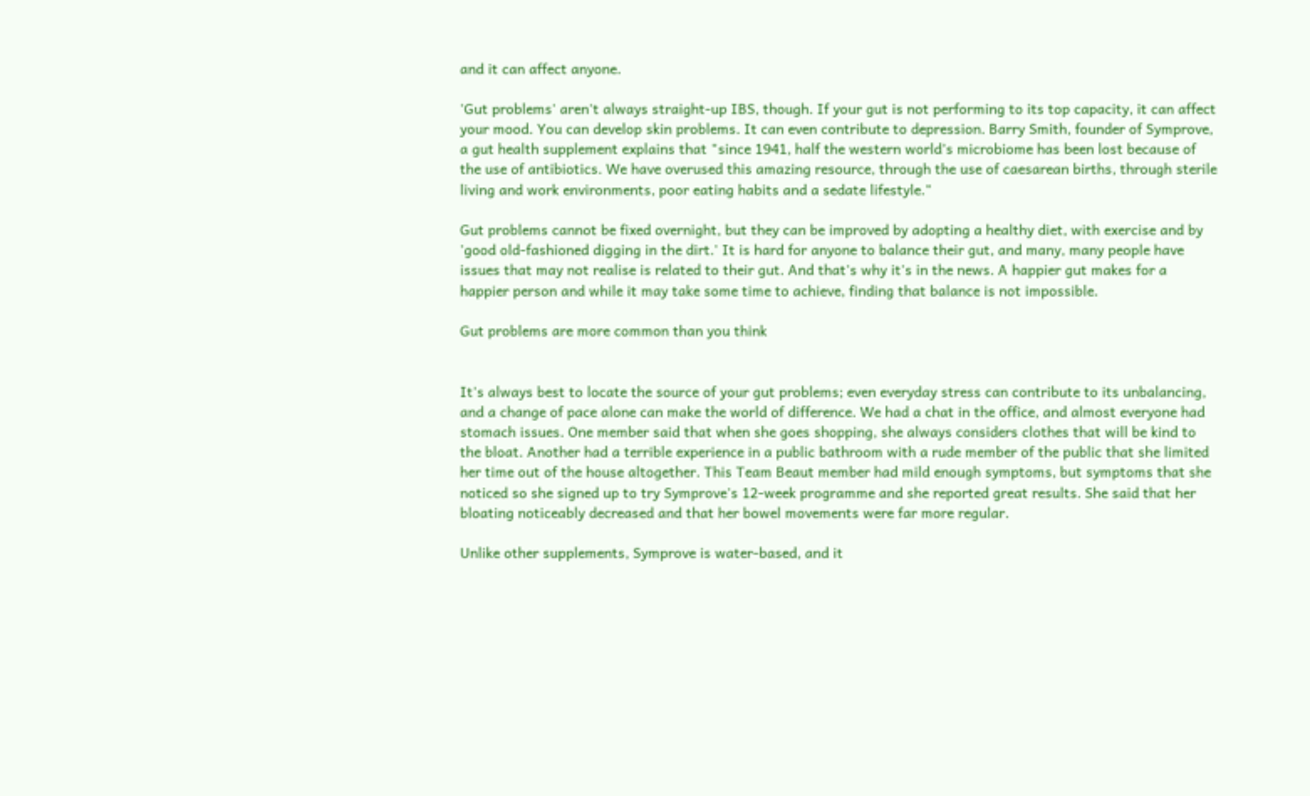and it can affect anyone.

'Gut problems' aren't always straight-up IBS, though. If your gut is not performing to its top capacity, it can affect your mood. You can develop skin problems. It can even contribute to depression. Barry Smith, founder of Symprove, a gut health supplement explains that "since 1941, half the western world’s microbiome has been lost because of the use of antibiotics. We have overused this amazing resource, through the use of caesarean births, through sterile living and work environments, poor eating habits and a sedate lifestyle."

Gut problems cannot be fixed overnight, but they can be improved by adopting a healthy diet, with exercise and by 'good old-fashioned digging in the dirt.' It is hard for anyone to balance their gut, and many, many people have issues that may not realise is related to their gut. And that's why it's in the news. A happier gut makes for a happier person and while it may take some time to achieve, finding that balance is not impossible.

Gut problems are more common than you think


It's always best to locate the source of your gut problems; even everyday stress can contribute to its unbalancing, and a change of pace alone can make the world of difference. We had a chat in the office, and almost everyone had stomach issues. One member said that when she goes shopping, she always considers clothes that will be kind to the bloat. Another had a terrible experience in a public bathroom with a rude member of the public that she limited her time out of the house altogether. This Team Beaut member had mild enough symptoms, but symptoms that she noticed so she signed up to try Symprove's 12-week programme and she reported great results. She said that her bloating noticeably decreased and that her bowel movements were far more regular.

Unlike other supplements, Symprove is water-based, and it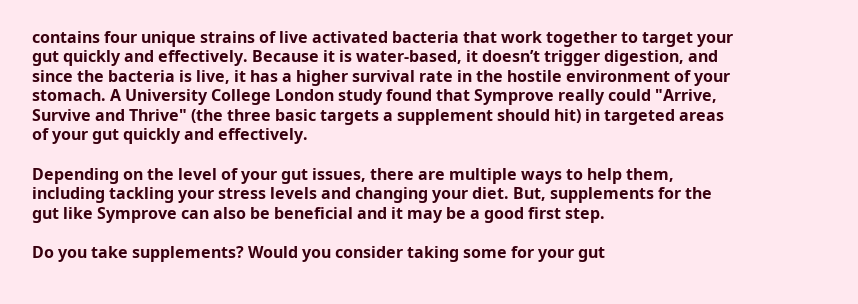contains four unique strains of live activated bacteria that work together to target your gut quickly and effectively. Because it is water-based, it doesn’t trigger digestion, and since the bacteria is live, it has a higher survival rate in the hostile environment of your stomach. A University College London study found that Symprove really could "Arrive, Survive and Thrive" (the three basic targets a supplement should hit) in targeted areas of your gut quickly and effectively.

Depending on the level of your gut issues, there are multiple ways to help them, including tackling your stress levels and changing your diet. But, supplements for the gut like Symprove can also be beneficial and it may be a good first step.

Do you take supplements? Would you consider taking some for your gut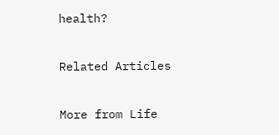health?

Related Articles

More from Life